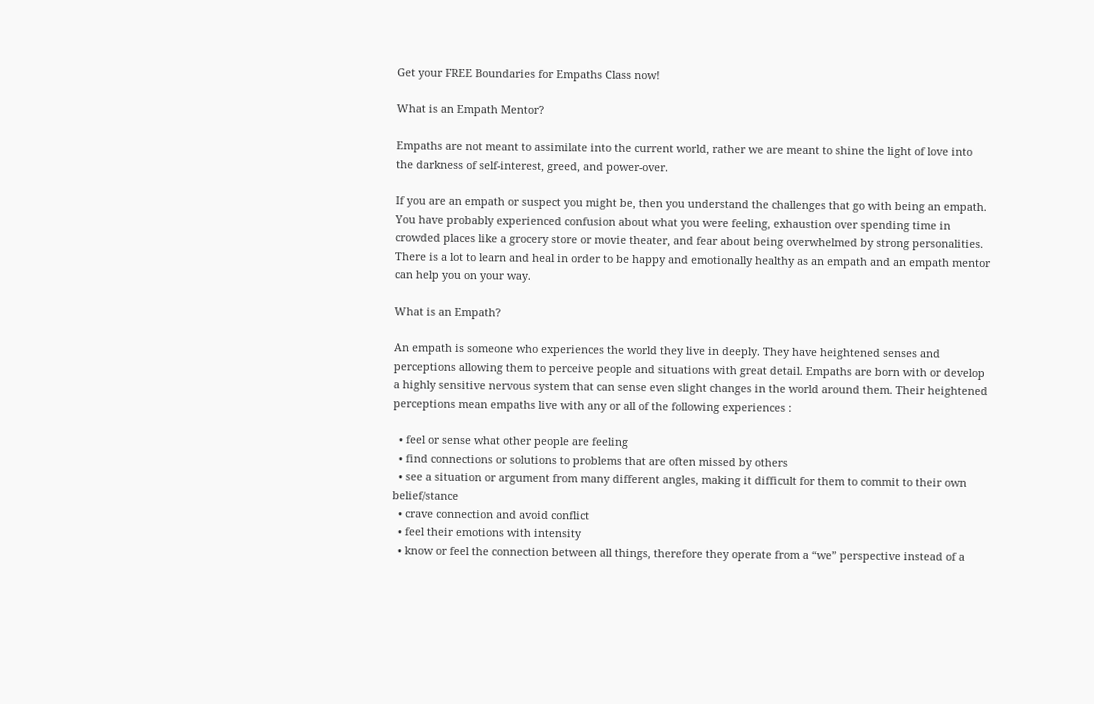Get your FREE Boundaries for Empaths Class now!

What is an Empath Mentor?

Empaths are not meant to assimilate into the current world, rather we are meant to shine the light of love into the darkness of self-interest, greed, and power-over.

If you are an empath or suspect you might be, then you understand the challenges that go with being an empath. You have probably experienced confusion about what you were feeling, exhaustion over spending time in crowded places like a grocery store or movie theater, and fear about being overwhelmed by strong personalities. There is a lot to learn and heal in order to be happy and emotionally healthy as an empath and an empath mentor can help you on your way.

What is an Empath?

An empath is someone who experiences the world they live in deeply. They have heightened senses and perceptions allowing them to perceive people and situations with great detail. Empaths are born with or develop a highly sensitive nervous system that can sense even slight changes in the world around them. Their heightened perceptions mean empaths live with any or all of the following experiences :

  • feel or sense what other people are feeling
  • find connections or solutions to problems that are often missed by others
  • see a situation or argument from many different angles, making it difficult for them to commit to their own belief/stance
  • crave connection and avoid conflict
  • feel their emotions with intensity
  • know or feel the connection between all things, therefore they operate from a “we” perspective instead of a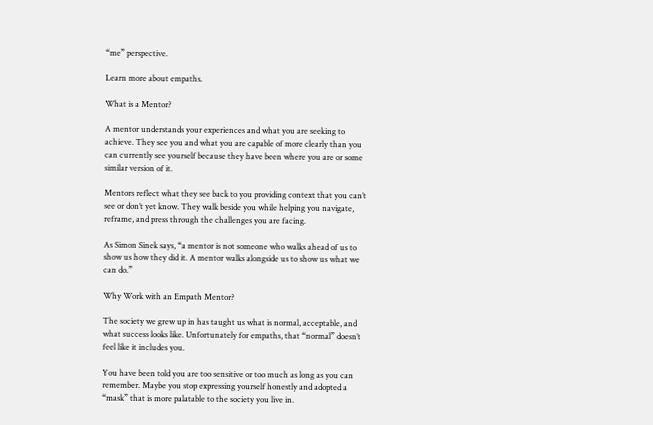“me” perspective.

Learn more about empaths.

What is a Mentor?

A mentor understands your experiences and what you are seeking to achieve. They see you and what you are capable of more clearly than you can currently see yourself because they have been where you are or some similar version of it.

Mentors reflect what they see back to you providing context that you can’t see or don’t yet know. They walk beside you while helping you navigate, reframe, and press through the challenges you are facing.

As Simon Sinek says, “a mentor is not someone who walks ahead of us to show us how they did it. A mentor walks alongside us to show us what we can do.”

Why Work with an Empath Mentor?

The society we grew up in has taught us what is normal, acceptable, and what success looks like. Unfortunately for empaths, that “normal” doesn’t feel like it includes you.

You have been told you are too sensitive or too much as long as you can remember. Maybe you stop expressing yourself honestly and adopted a “mask” that is more palatable to the society you live in.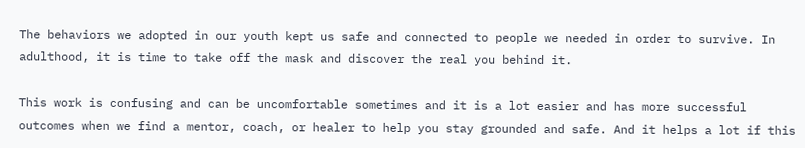The behaviors we adopted in our youth kept us safe and connected to people we needed in order to survive. In adulthood, it is time to take off the mask and discover the real you behind it.

This work is confusing and can be uncomfortable sometimes and it is a lot easier and has more successful outcomes when we find a mentor, coach, or healer to help you stay grounded and safe. And it helps a lot if this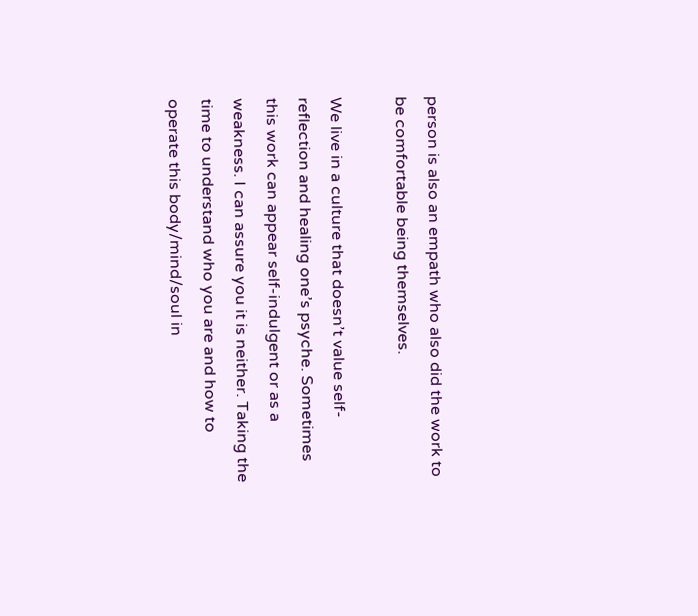person is also an empath who also did the work to be comfortable being themselves.

We live in a culture that doesn’t value self-reflection and healing one’s psyche. Sometimes this work can appear self-indulgent or as a weakness. I can assure you it is neither. Taking the time to understand who you are and how to operate this body/mind/soul in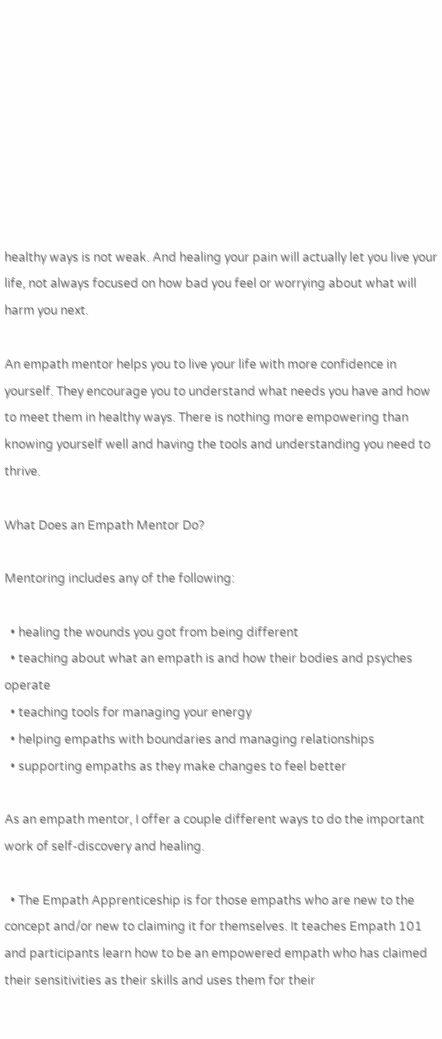healthy ways is not weak. And healing your pain will actually let you live your life, not always focused on how bad you feel or worrying about what will harm you next.

An empath mentor helps you to live your life with more confidence in yourself. They encourage you to understand what needs you have and how to meet them in healthy ways. There is nothing more empowering than knowing yourself well and having the tools and understanding you need to thrive.

What Does an Empath Mentor Do?

Mentoring includes any of the following:

  • healing the wounds you got from being different
  • teaching about what an empath is and how their bodies and psyches operate
  • teaching tools for managing your energy
  • helping empaths with boundaries and managing relationships
  • supporting empaths as they make changes to feel better

As an empath mentor, I offer a couple different ways to do the important work of self-discovery and healing.

  • The Empath Apprenticeship is for those empaths who are new to the concept and/or new to claiming it for themselves. It teaches Empath 101 and participants learn how to be an empowered empath who has claimed their sensitivities as their skills and uses them for their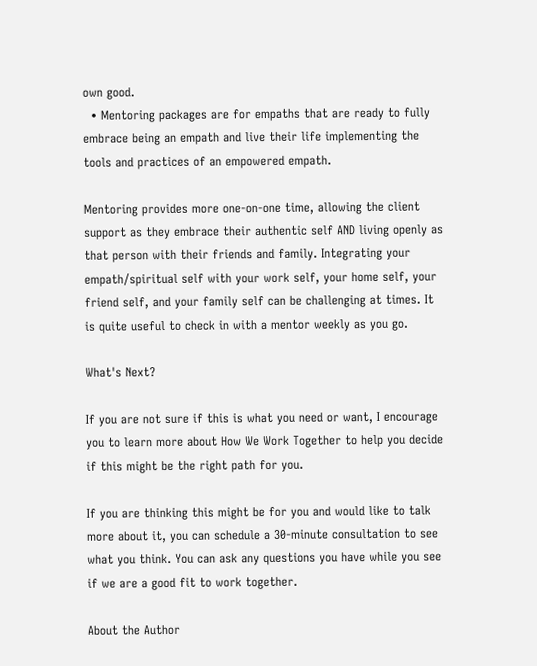own good.
  • Mentoring packages are for empaths that are ready to fully embrace being an empath and live their life implementing the tools and practices of an empowered empath.

Mentoring provides more one-on-one time, allowing the client support as they embrace their authentic self AND living openly as that person with their friends and family. Integrating your empath/spiritual self with your work self, your home self, your friend self, and your family self can be challenging at times. It is quite useful to check in with a mentor weekly as you go.

What's Next?

If you are not sure if this is what you need or want, I encourage you to learn more about How We Work Together to help you decide if this might be the right path for you.

If you are thinking this might be for you and would like to talk more about it, you can schedule a 30-minute consultation to see what you think. You can ask any questions you have while you see if we are a good fit to work together.

About the Author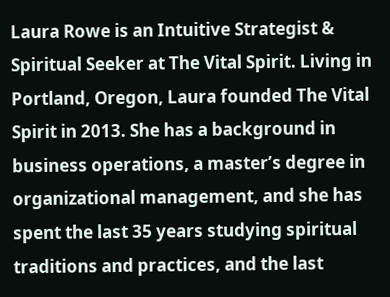Laura Rowe is an Intuitive Strategist & Spiritual Seeker at The Vital Spirit. Living in Portland, Oregon, Laura founded The Vital Spirit in 2013. She has a background in business operations, a master’s degree in organizational management, and she has spent the last 35 years studying spiritual traditions and practices, and the last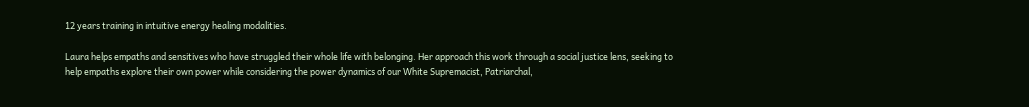12 years training in intuitive energy healing modalities.

Laura helps empaths and sensitives who have struggled their whole life with belonging. Her approach this work through a social justice lens, seeking to help empaths explore their own power while considering the power dynamics of our White Supremacist, Patriarchal,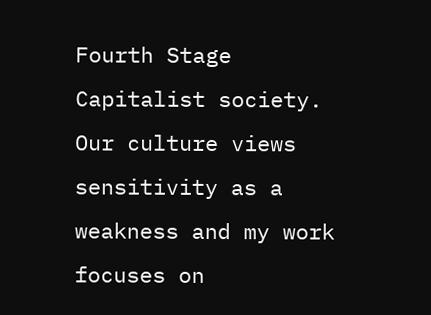Fourth Stage Capitalist society. Our culture views sensitivity as a weakness and my work focuses on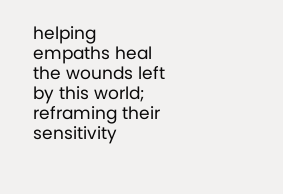helping empaths heal the wounds left by this world; reframing their sensitivity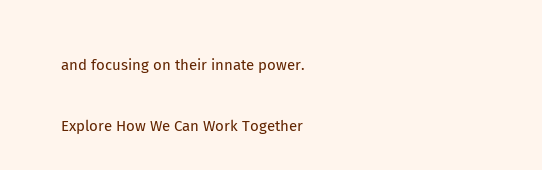and focusing on their innate power.

Explore How We Can Work Together